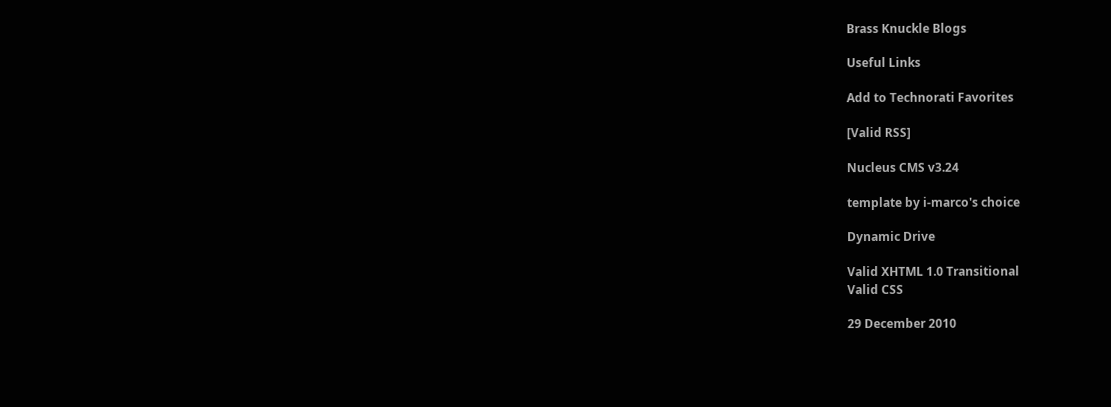Brass Knuckle Blogs

Useful Links

Add to Technorati Favorites

[Valid RSS]

Nucleus CMS v3.24

template by i-marco's choice

Dynamic Drive

Valid XHTML 1.0 Transitional
Valid CSS

29 December 2010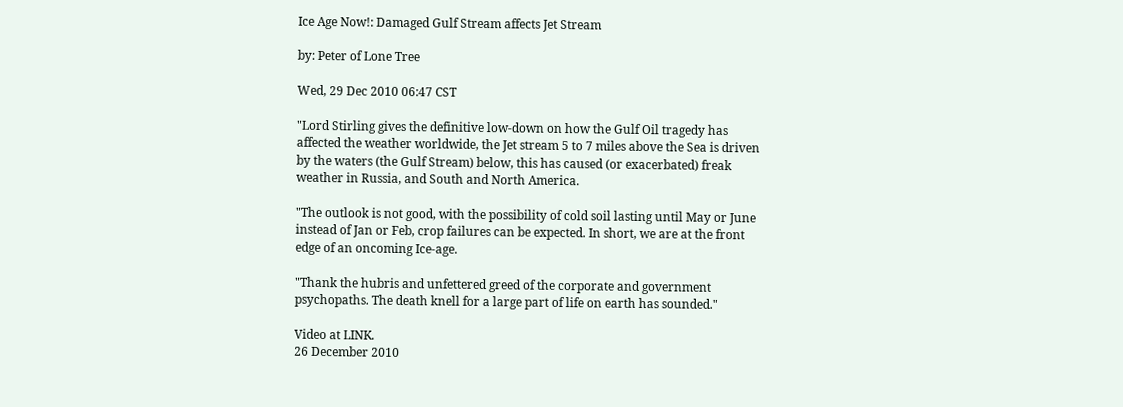Ice Age Now!: Damaged Gulf Stream affects Jet Stream

by: Peter of Lone Tree

Wed, 29 Dec 2010 06:47 CST

"Lord Stirling gives the definitive low-down on how the Gulf Oil tragedy has affected the weather worldwide, the Jet stream 5 to 7 miles above the Sea is driven by the waters (the Gulf Stream) below, this has caused (or exacerbated) freak weather in Russia, and South and North America.

"The outlook is not good, with the possibility of cold soil lasting until May or June instead of Jan or Feb, crop failures can be expected. In short, we are at the front edge of an oncoming Ice-age.

"Thank the hubris and unfettered greed of the corporate and government psychopaths. The death knell for a large part of life on earth has sounded."

Video at LINK.
26 December 2010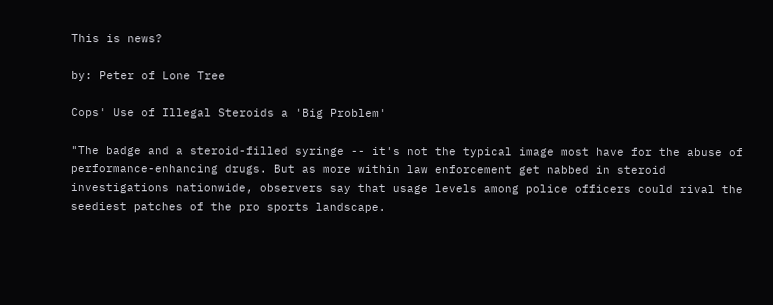This is news?

by: Peter of Lone Tree

Cops' Use of Illegal Steroids a 'Big Problem'

"The badge and a steroid-filled syringe -- it's not the typical image most have for the abuse of performance-enhancing drugs. But as more within law enforcement get nabbed in steroid investigations nationwide, observers say that usage levels among police officers could rival the seediest patches of the pro sports landscape.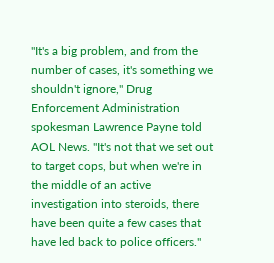"It's a big problem, and from the number of cases, it's something we shouldn't ignore," Drug Enforcement Administration spokesman Lawrence Payne told AOL News. "It's not that we set out to target cops, but when we're in the middle of an active investigation into steroids, there have been quite a few cases that have led back to police officers."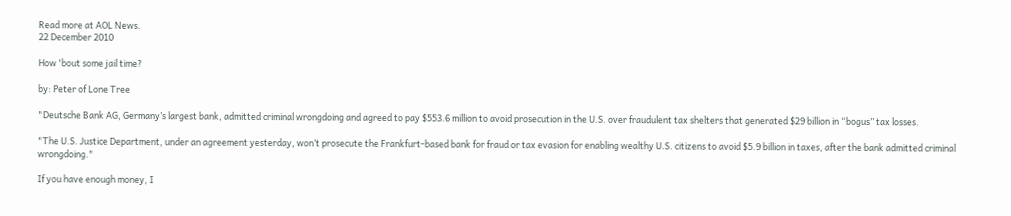Read more at AOL News.
22 December 2010

How 'bout some jail time?

by: Peter of Lone Tree

"Deutsche Bank AG, Germany’s largest bank, admitted criminal wrongdoing and agreed to pay $553.6 million to avoid prosecution in the U.S. over fraudulent tax shelters that generated $29 billion in “bogus” tax losses.

"The U.S. Justice Department, under an agreement yesterday, won’t prosecute the Frankfurt-based bank for fraud or tax evasion for enabling wealthy U.S. citizens to avoid $5.9 billion in taxes, after the bank admitted criminal wrongdoing."

If you have enough money, I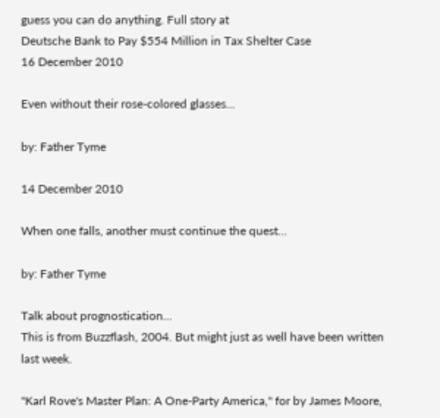guess you can do anything. Full story at
Deutsche Bank to Pay $554 Million in Tax Shelter Case
16 December 2010

Even without their rose-colored glasses...

by: Father Tyme

14 December 2010

When one falls, another must continue the quest...

by: Father Tyme

Talk about prognostication...
This is from Buzzflash, 2004. But might just as well have been written last week.

"Karl Rove's Master Plan: A One-Party America," for by James Moore,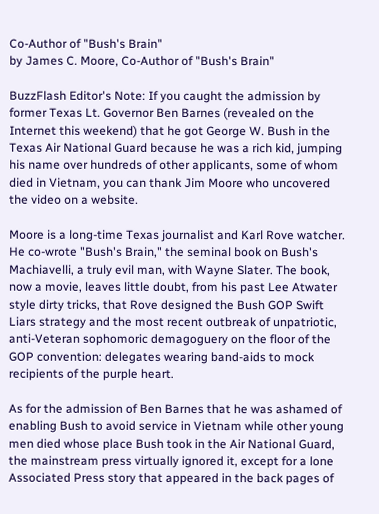Co-Author of "Bush's Brain"
by James C. Moore, Co-Author of "Bush's Brain"

BuzzFlash Editor's Note: If you caught the admission by former Texas Lt. Governor Ben Barnes (revealed on the Internet this weekend) that he got George W. Bush in the Texas Air National Guard because he was a rich kid, jumping his name over hundreds of other applicants, some of whom died in Vietnam, you can thank Jim Moore who uncovered the video on a website.

Moore is a long-time Texas journalist and Karl Rove watcher. He co-wrote "Bush's Brain," the seminal book on Bush's Machiavelli, a truly evil man, with Wayne Slater. The book, now a movie, leaves little doubt, from his past Lee Atwater style dirty tricks, that Rove designed the Bush GOP Swift Liars strategy and the most recent outbreak of unpatriotic, anti-Veteran sophomoric demagoguery on the floor of the GOP convention: delegates wearing band-aids to mock recipients of the purple heart.

As for the admission of Ben Barnes that he was ashamed of enabling Bush to avoid service in Vietnam while other young men died whose place Bush took in the Air National Guard, the mainstream press virtually ignored it, except for a lone Associated Press story that appeared in the back pages of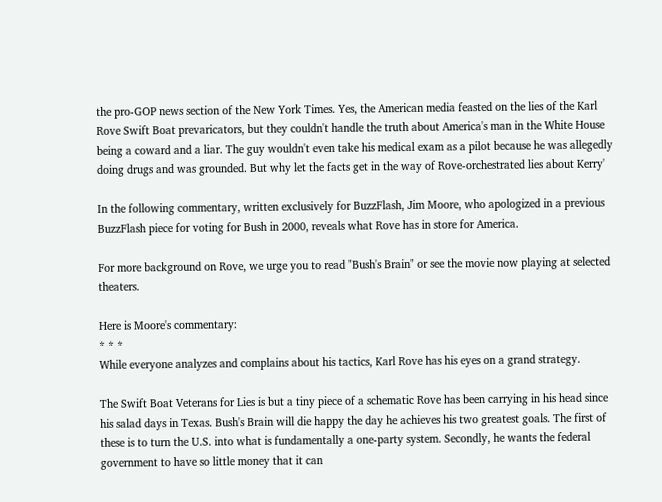the pro-GOP news section of the New York Times. Yes, the American media feasted on the lies of the Karl Rove Swift Boat prevaricators, but they couldn't handle the truth about America's man in the White House being a coward and a liar. The guy wouldn't even take his medical exam as a pilot because he was allegedly doing drugs and was grounded. But why let the facts get in the way of Rove-orchestrated lies about Kerry'

In the following commentary, written exclusively for BuzzFlash, Jim Moore, who apologized in a previous BuzzFlash piece for voting for Bush in 2000, reveals what Rove has in store for America.

For more background on Rove, we urge you to read "Bush's Brain" or see the movie now playing at selected theaters.

Here is Moore's commentary:
* * *
While everyone analyzes and complains about his tactics, Karl Rove has his eyes on a grand strategy.

The Swift Boat Veterans for Lies is but a tiny piece of a schematic Rove has been carrying in his head since his salad days in Texas. Bush's Brain will die happy the day he achieves his two greatest goals. The first of these is to turn the U.S. into what is fundamentally a one-party system. Secondly, he wants the federal government to have so little money that it can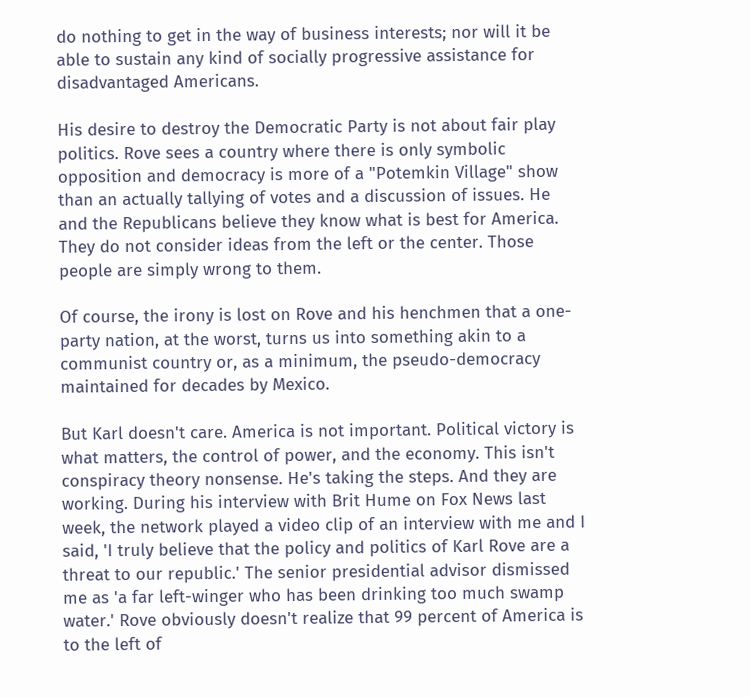do nothing to get in the way of business interests; nor will it be able to sustain any kind of socially progressive assistance for disadvantaged Americans.

His desire to destroy the Democratic Party is not about fair play politics. Rove sees a country where there is only symbolic opposition and democracy is more of a "Potemkin Village" show than an actually tallying of votes and a discussion of issues. He and the Republicans believe they know what is best for America. They do not consider ideas from the left or the center. Those people are simply wrong to them.

Of course, the irony is lost on Rove and his henchmen that a one-party nation, at the worst, turns us into something akin to a communist country or, as a minimum, the pseudo-democracy maintained for decades by Mexico.

But Karl doesn't care. America is not important. Political victory is what matters, the control of power, and the economy. This isn't conspiracy theory nonsense. He's taking the steps. And they are working. During his interview with Brit Hume on Fox News last week, the network played a video clip of an interview with me and I said, 'I truly believe that the policy and politics of Karl Rove are a threat to our republic.' The senior presidential advisor dismissed me as 'a far left-winger who has been drinking too much swamp water.' Rove obviously doesn't realize that 99 percent of America is to the left of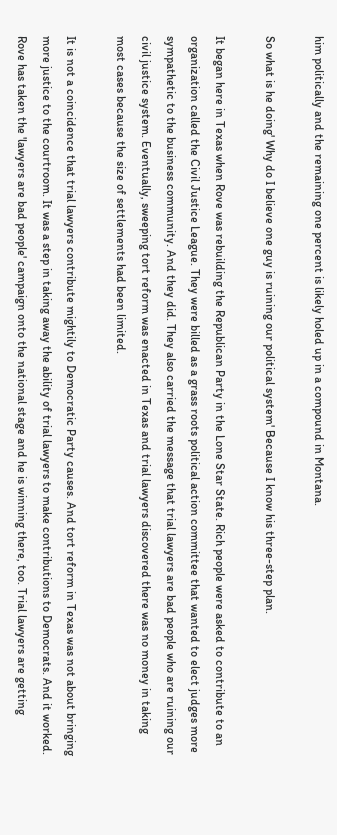him politically and the remaining one percent is likely holed up in a compound in Montana.

So what is he doing' Why do I believe one guy is ruining our political system' Because I know his three-step plan.

It began here in Texas when Rove was rebuilding the Republican Party in the Lone Star State. Rich people were asked to contribute to an organization called the Civil Justice League. They were billed as a grass roots political action committee that wanted to elect judges more sympathetic to the business community. And they did. They also carried the message that trial lawyers are bad people who are ruining our civil justice system. Eventually, sweeping tort reform was enacted in Texas and trial lawyers discovered there was no money in taking most cases because the size of settlements had been limited.

It is not a coincidence that trial lawyers contribute mightily to Democratic Party causes. And tort reform in Texas was not about bringing more justice to the courtroom. It was a step in taking away the ability of trial lawyers to make contributions to Democrats. And it worked. Rove has taken the 'lawyers are bad people' campaign onto the national stage and he is winning there, too. Trial lawyers are getting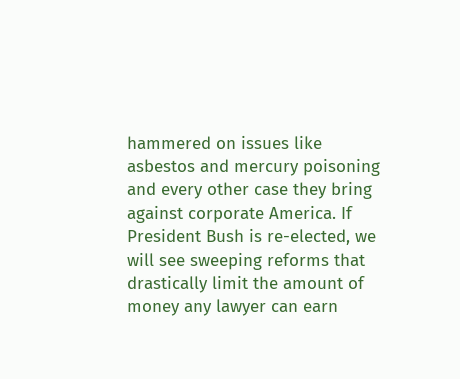hammered on issues like asbestos and mercury poisoning and every other case they bring against corporate America. If President Bush is re-elected, we will see sweeping reforms that drastically limit the amount of
money any lawyer can earn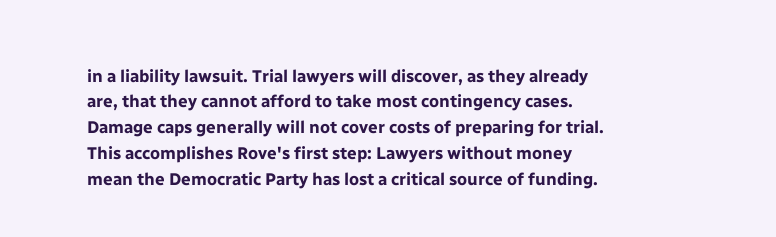in a liability lawsuit. Trial lawyers will discover, as they already are, that they cannot afford to take most contingency cases. Damage caps generally will not cover costs of preparing for trial. This accomplishes Rove's first step: Lawyers without money mean the Democratic Party has lost a critical source of funding.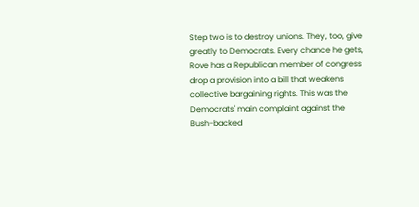Step two is to destroy unions. They, too, give greatly to Democrats. Every chance he gets, Rove has a Republican member of congress drop a provision into a bill that weakens collective bargaining rights. This was the Democrats' main complaint against the Bush-backed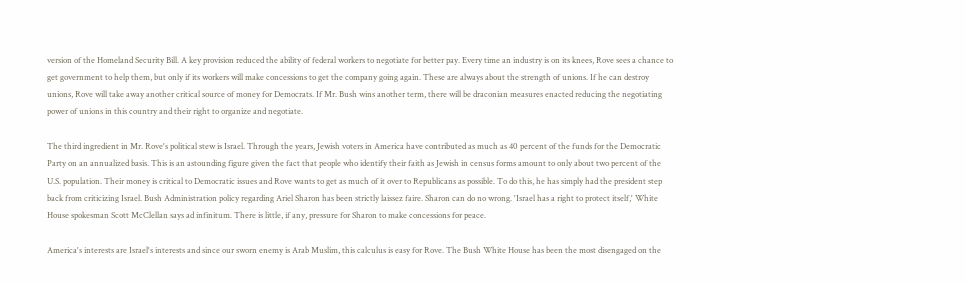version of the Homeland Security Bill. A key provision reduced the ability of federal workers to negotiate for better pay. Every time an industry is on its knees, Rove sees a chance to get government to help them, but only if its workers will make concessions to get the company going again. These are always about the strength of unions. If he can destroy unions, Rove will take away another critical source of money for Democrats. If Mr. Bush wins another term, there will be draconian measures enacted reducing the negotiating power of unions in this country and their right to organize and negotiate.

The third ingredient in Mr. Rove's political stew is Israel. Through the years, Jewish voters in America have contributed as much as 40 percent of the funds for the Democratic Party on an annualized basis. This is an astounding figure given the fact that people who identify their faith as Jewish in census forms amount to only about two percent of the U.S. population. Their money is critical to Democratic issues and Rove wants to get as much of it over to Republicans as possible. To do this, he has simply had the president step back from criticizing Israel. Bush Administration policy regarding Ariel Sharon has been strictly laissez faire. Sharon can do no wrong. 'Israel has a right to protect itself,' White House spokesman Scott McClellan says ad infinitum. There is little, if any, pressure for Sharon to make concessions for peace.

America's interests are Israel's interests and since our sworn enemy is Arab Muslim, this calculus is easy for Rove. The Bush White House has been the most disengaged on the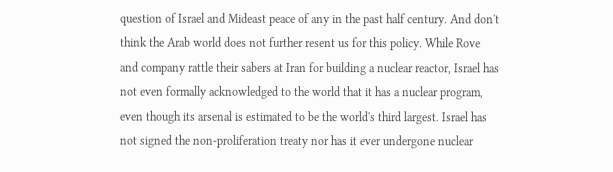question of Israel and Mideast peace of any in the past half century. And don't think the Arab world does not further resent us for this policy. While Rove and company rattle their sabers at Iran for building a nuclear reactor, Israel has not even formally acknowledged to the world that it has a nuclear program, even though its arsenal is estimated to be the world's third largest. Israel has not signed the non-proliferation treaty nor has it ever undergone nuclear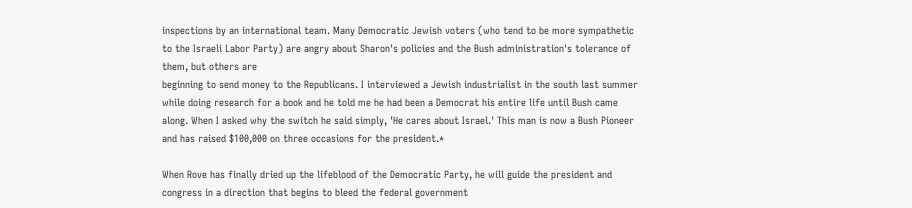inspections by an international team. Many Democratic Jewish voters (who tend to be more sympathetic to the Israeli Labor Party) are angry about Sharon's policies and the Bush administration's tolerance of them, but others are
beginning to send money to the Republicans. I interviewed a Jewish industrialist in the south last summer while doing research for a book and he told me he had been a Democrat his entire life until Bush came along. When I asked why the switch he said simply, 'He cares about Israel.' This man is now a Bush Pioneer and has raised $100,000 on three occasions for the president.*

When Rove has finally dried up the lifeblood of the Democratic Party, he will guide the president and congress in a direction that begins to bleed the federal government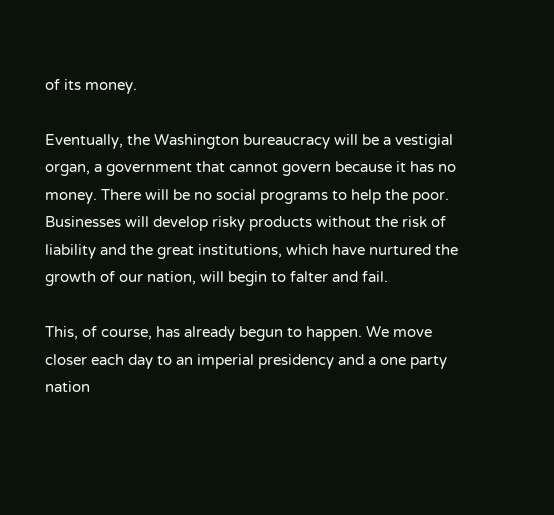of its money.

Eventually, the Washington bureaucracy will be a vestigial organ, a government that cannot govern because it has no money. There will be no social programs to help the poor. Businesses will develop risky products without the risk of liability and the great institutions, which have nurtured the growth of our nation, will begin to falter and fail.

This, of course, has already begun to happen. We move closer each day to an imperial presidency and a one party nation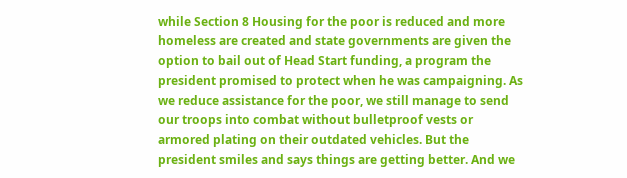while Section 8 Housing for the poor is reduced and more homeless are created and state governments are given the option to bail out of Head Start funding, a program the president promised to protect when he was campaigning. As we reduce assistance for the poor, we still manage to send our troops into combat without bulletproof vests or armored plating on their outdated vehicles. But the president smiles and says things are getting better. And we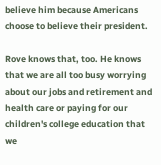believe him because Americans choose to believe their president.

Rove knows that, too. He knows that we are all too busy worrying about our jobs and retirement and health care or paying for our children's college education that we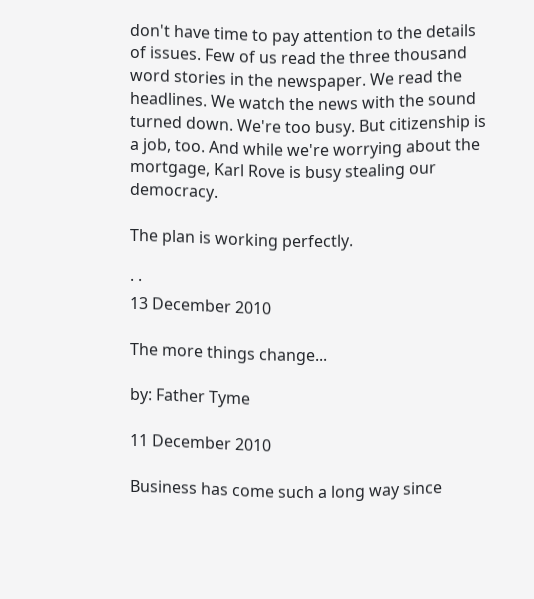don't have time to pay attention to the details of issues. Few of us read the three thousand word stories in the newspaper. We read the headlines. We watch the news with the sound turned down. We're too busy. But citizenship is a job, too. And while we're worrying about the mortgage, Karl Rove is busy stealing our democracy.

The plan is working perfectly.

· ·
13 December 2010

The more things change...

by: Father Tyme

11 December 2010

Business has come such a long way since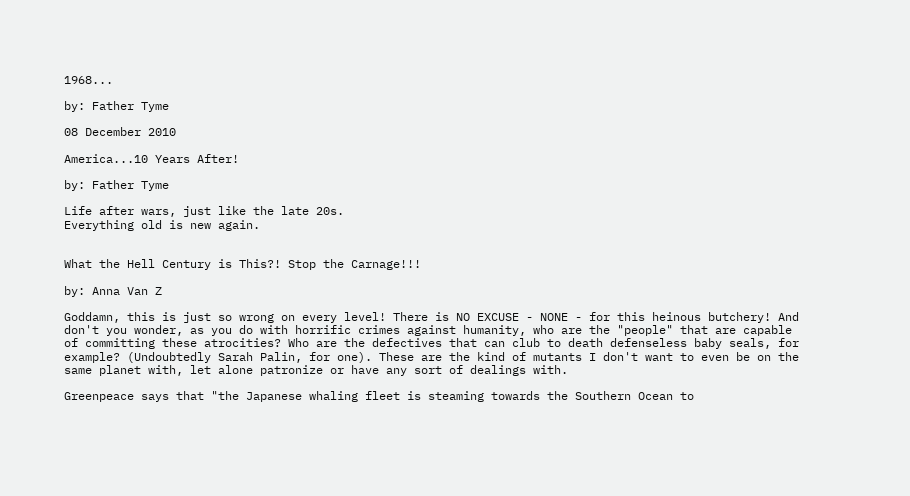1968...

by: Father Tyme

08 December 2010

America...10 Years After!

by: Father Tyme

Life after wars, just like the late 20s.
Everything old is new again.


What the Hell Century is This?! Stop the Carnage!!!

by: Anna Van Z

Goddamn, this is just so wrong on every level! There is NO EXCUSE - NONE - for this heinous butchery! And don't you wonder, as you do with horrific crimes against humanity, who are the "people" that are capable of committing these atrocities? Who are the defectives that can club to death defenseless baby seals, for example? (Undoubtedly Sarah Palin, for one). These are the kind of mutants I don't want to even be on the same planet with, let alone patronize or have any sort of dealings with.

Greenpeace says that "the Japanese whaling fleet is steaming towards the Southern Ocean to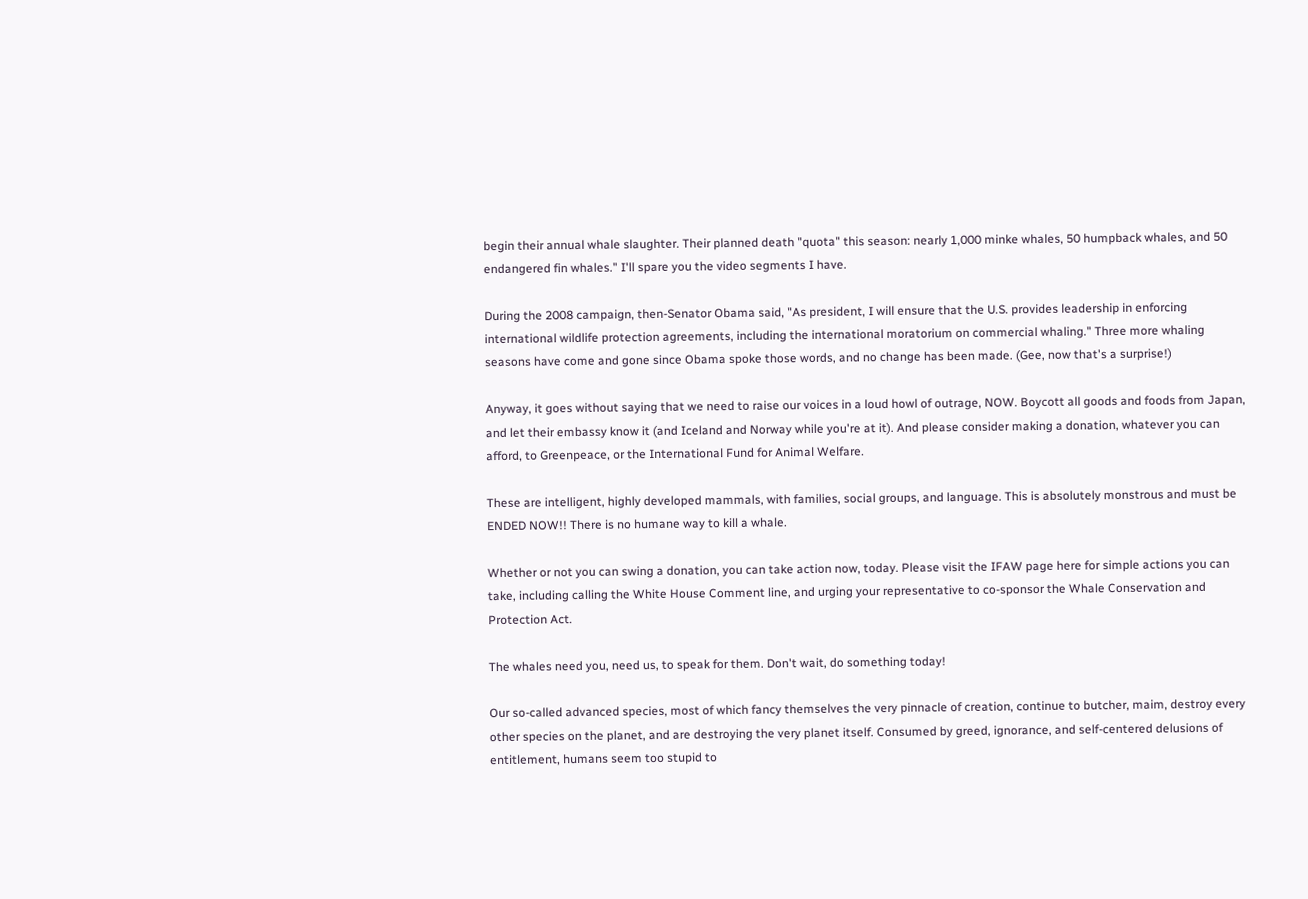begin their annual whale slaughter. Their planned death "quota" this season: nearly 1,000 minke whales, 50 humpback whales, and 50 endangered fin whales." I'll spare you the video segments I have.

During the 2008 campaign, then-Senator Obama said, "As president, I will ensure that the U.S. provides leadership in enforcing international wildlife protection agreements, including the international moratorium on commercial whaling." Three more whaling seasons have come and gone since Obama spoke those words, and no change has been made. (Gee, now that's a surprise!)

Anyway, it goes without saying that we need to raise our voices in a loud howl of outrage, NOW. Boycott all goods and foods from Japan, and let their embassy know it (and Iceland and Norway while you're at it). And please consider making a donation, whatever you can afford, to Greenpeace, or the International Fund for Animal Welfare.

These are intelligent, highly developed mammals, with families, social groups, and language. This is absolutely monstrous and must be ENDED NOW!! There is no humane way to kill a whale.

Whether or not you can swing a donation, you can take action now, today. Please visit the IFAW page here for simple actions you can take, including calling the White House Comment line, and urging your representative to co-sponsor the Whale Conservation and Protection Act.

The whales need you, need us, to speak for them. Don't wait, do something today!

Our so-called advanced species, most of which fancy themselves the very pinnacle of creation, continue to butcher, maim, destroy every other species on the planet, and are destroying the very planet itself. Consumed by greed, ignorance, and self-centered delusions of entitlement, humans seem too stupid to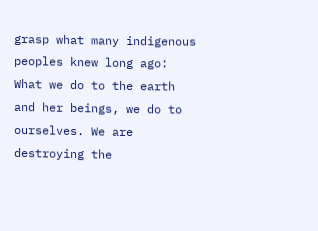grasp what many indigenous peoples knew long ago: What we do to the earth and her beings, we do to ourselves. We are destroying the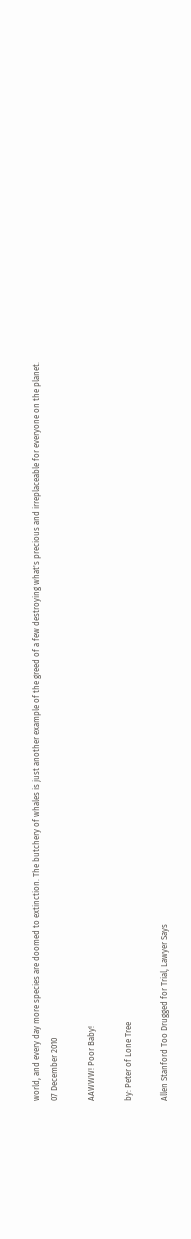world, and every day more species are doomed to extinction. The butchery of whales is just another example of the greed of a few destroying what's precious and irreplaceable for everyone on the planet.
07 December 2010

AAWWW! Poor Baby!

by: Peter of Lone Tree

Allen Stanford Too Drugged for Trial, Lawyer Says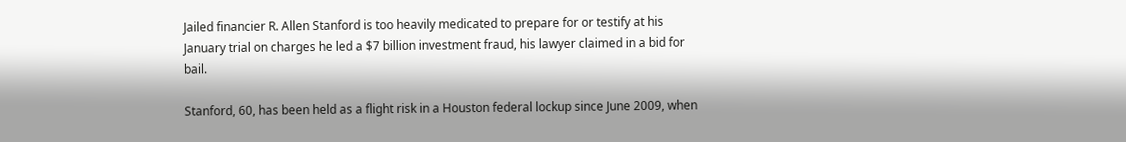Jailed financier R. Allen Stanford is too heavily medicated to prepare for or testify at his January trial on charges he led a $7 billion investment fraud, his lawyer claimed in a bid for bail.

Stanford, 60, has been held as a flight risk in a Houston federal lockup since June 2009, when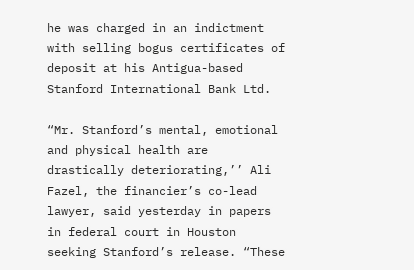he was charged in an indictment with selling bogus certificates of deposit at his Antigua-based Stanford International Bank Ltd.

“Mr. Stanford’s mental, emotional and physical health are drastically deteriorating,’’ Ali Fazel, the financier’s co-lead lawyer, said yesterday in papers in federal court in Houston seeking Stanford’s release. “These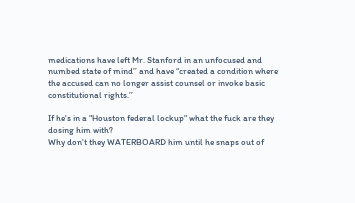medications have left Mr. Stanford in an unfocused and numbed state of mind’’ and have “created a condition where the accused can no longer assist counsel or invoke basic constitutional rights.’’

If he's in a "Houston federal lockup" what the fuck are they dosing him with?
Why don't they WATERBOARD him until he snaps out of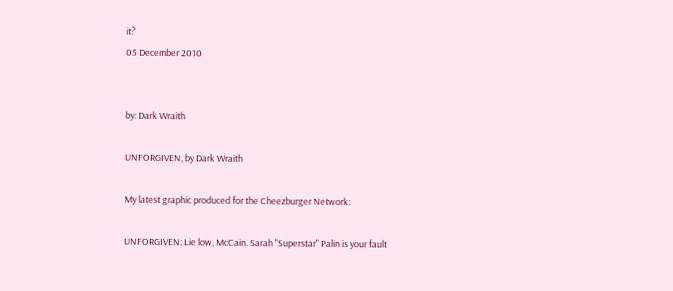it?
05 December 2010


by: Dark Wraith

UNFORGIVEN, by Dark Wraith

My latest graphic produced for the Cheezburger Network:

UNFORGIVEN: Lie low, McCain. Sarah "Superstar" Palin is your fault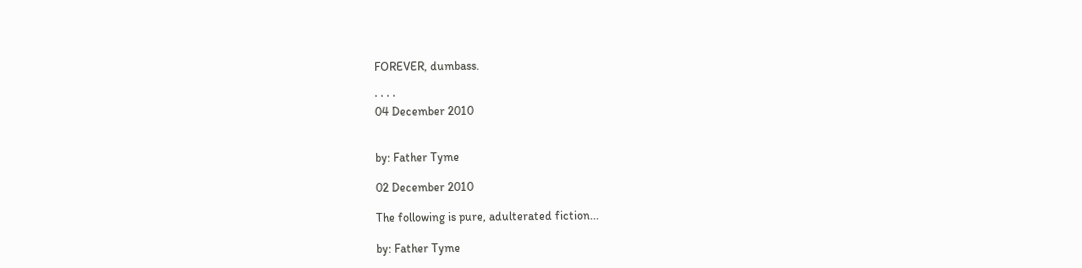FOREVER, dumbass.

· · · ·
04 December 2010


by: Father Tyme

02 December 2010

The following is pure, adulterated fiction...

by: Father Tyme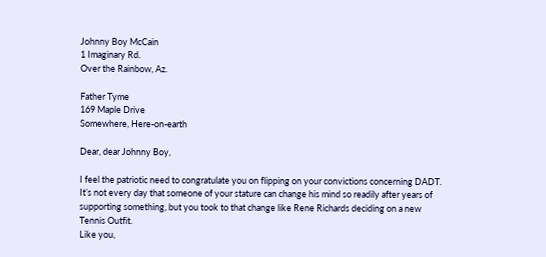Johnny Boy McCain
1 Imaginary Rd.
Over the Rainbow, Az.

Father Tyme
169 Maple Drive
Somewhere, Here-on-earth

Dear, dear Johnny Boy,

I feel the patriotic need to congratulate you on flipping on your convictions concerning DADT. It’s not every day that someone of your stature can change his mind so readily after years of supporting something, but you took to that change like Rene Richards deciding on a new Tennis Outfit.
Like you,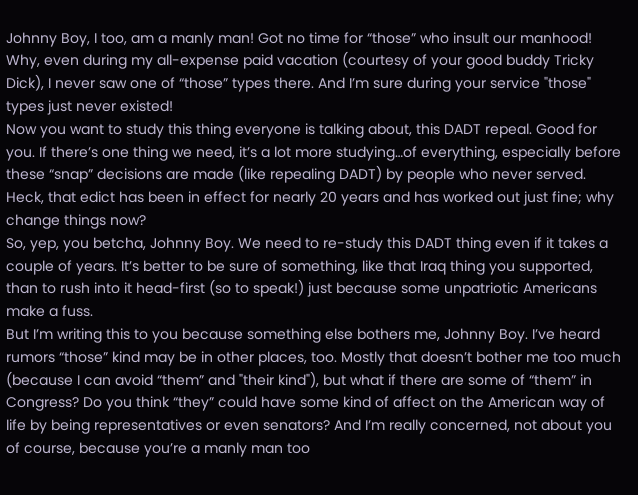Johnny Boy, I too, am a manly man! Got no time for “those” who insult our manhood! Why, even during my all-expense paid vacation (courtesy of your good buddy Tricky Dick), I never saw one of “those” types there. And I’m sure during your service "those" types just never existed!
Now you want to study this thing everyone is talking about, this DADT repeal. Good for you. If there’s one thing we need, it’s a lot more studying…of everything, especially before these “snap” decisions are made (like repealing DADT) by people who never served.
Heck, that edict has been in effect for nearly 20 years and has worked out just fine; why change things now?
So, yep, you betcha, Johnny Boy. We need to re-study this DADT thing even if it takes a couple of years. It’s better to be sure of something, like that Iraq thing you supported, than to rush into it head-first (so to speak!) just because some unpatriotic Americans make a fuss.
But I’m writing this to you because something else bothers me, Johnny Boy. I’ve heard rumors “those” kind may be in other places, too. Mostly that doesn’t bother me too much (because I can avoid “them” and "their kind"), but what if there are some of “them” in Congress? Do you think “they” could have some kind of affect on the American way of life by being representatives or even senators? And I’m really concerned, not about you of course, because you’re a manly man too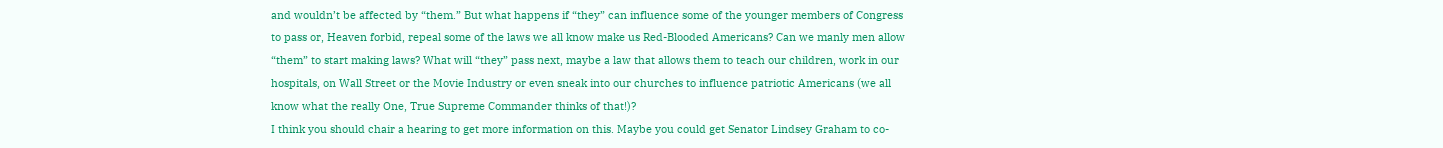and wouldn’t be affected by “them.” But what happens if “they” can influence some of the younger members of Congress to pass or, Heaven forbid, repeal some of the laws we all know make us Red-Blooded Americans? Can we manly men allow “them” to start making laws? What will “they” pass next, maybe a law that allows them to teach our children, work in our hospitals, on Wall Street or the Movie Industry or even sneak into our churches to influence patriotic Americans (we all know what the really One, True Supreme Commander thinks of that!)?
I think you should chair a hearing to get more information on this. Maybe you could get Senator Lindsey Graham to co-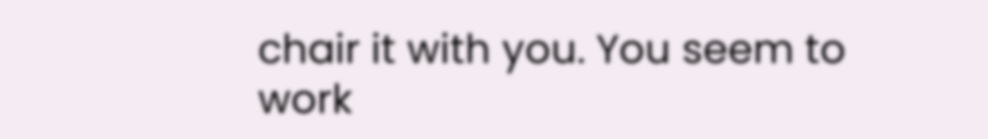chair it with you. You seem to work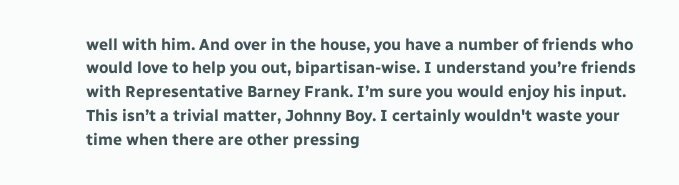well with him. And over in the house, you have a number of friends who would love to help you out, bipartisan-wise. I understand you’re friends with Representative Barney Frank. I’m sure you would enjoy his input.
This isn’t a trivial matter, Johnny Boy. I certainly wouldn't waste your time when there are other pressing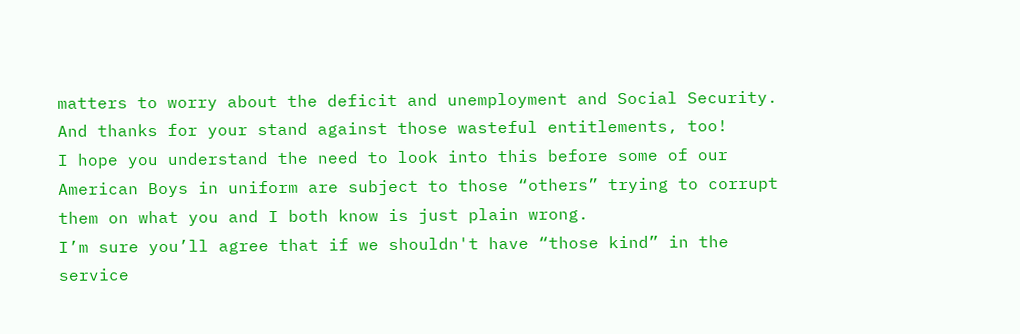matters to worry about the deficit and unemployment and Social Security. And thanks for your stand against those wasteful entitlements, too!
I hope you understand the need to look into this before some of our American Boys in uniform are subject to those “others” trying to corrupt them on what you and I both know is just plain wrong.
I’m sure you’ll agree that if we shouldn't have “those kind” in the service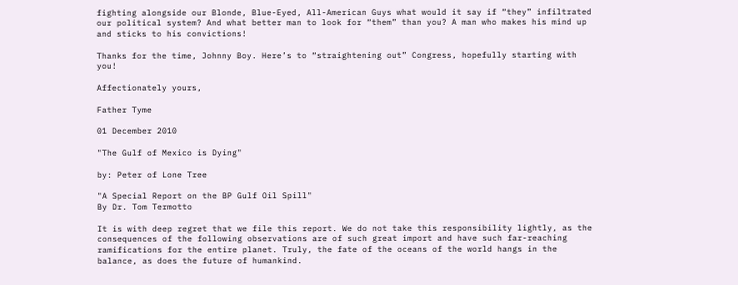fighting alongside our Blonde, Blue-Eyed, All-American Guys what would it say if “they” infiltrated our political system? And what better man to look for “them” than you? A man who makes his mind up and sticks to his convictions!

Thanks for the time, Johnny Boy. Here’s to “straightening out” Congress, hopefully starting with you!

Affectionately yours,

Father Tyme

01 December 2010

"The Gulf of Mexico is Dying"

by: Peter of Lone Tree

"A Special Report on the BP Gulf Oil Spill"
By Dr. Tom Termotto

It is with deep regret that we file this report. We do not take this responsibility lightly, as the consequences of the following observations are of such great import and have such far-reaching ramifications for the entire planet. Truly, the fate of the oceans of the world hangs in the balance, as does the future of humankind.